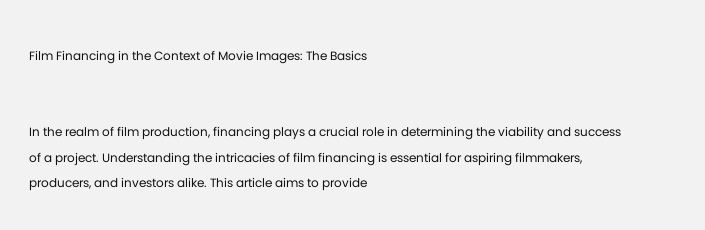Film Financing in the Context of Movie Images: The Basics


In the realm of film production, financing plays a crucial role in determining the viability and success of a project. Understanding the intricacies of film financing is essential for aspiring filmmakers, producers, and investors alike. This article aims to provide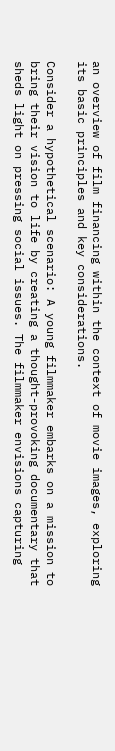an overview of film financing within the context of movie images, exploring its basic principles and key considerations.

Consider a hypothetical scenario: A young filmmaker embarks on a mission to bring their vision to life by creating a thought-provoking documentary that sheds light on pressing social issues. The filmmaker envisions capturing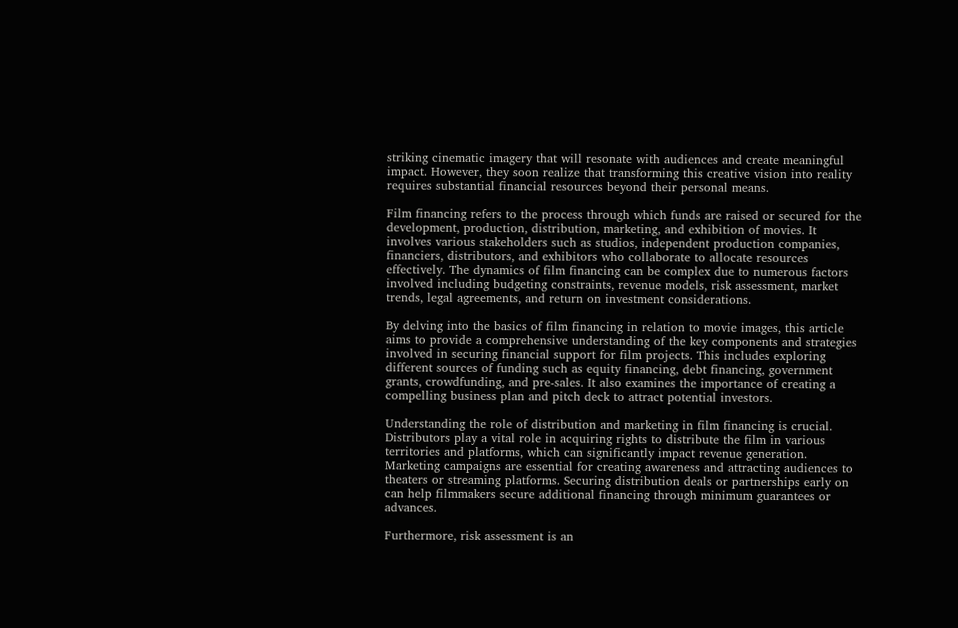striking cinematic imagery that will resonate with audiences and create meaningful impact. However, they soon realize that transforming this creative vision into reality requires substantial financial resources beyond their personal means.

Film financing refers to the process through which funds are raised or secured for the development, production, distribution, marketing, and exhibition of movies. It involves various stakeholders such as studios, independent production companies, financiers, distributors, and exhibitors who collaborate to allocate resources effectively. The dynamics of film financing can be complex due to numerous factors involved including budgeting constraints, revenue models, risk assessment, market trends, legal agreements, and return on investment considerations.

By delving into the basics of film financing in relation to movie images, this article aims to provide a comprehensive understanding of the key components and strategies involved in securing financial support for film projects. This includes exploring different sources of funding such as equity financing, debt financing, government grants, crowdfunding, and pre-sales. It also examines the importance of creating a compelling business plan and pitch deck to attract potential investors.

Understanding the role of distribution and marketing in film financing is crucial. Distributors play a vital role in acquiring rights to distribute the film in various territories and platforms, which can significantly impact revenue generation. Marketing campaigns are essential for creating awareness and attracting audiences to theaters or streaming platforms. Securing distribution deals or partnerships early on can help filmmakers secure additional financing through minimum guarantees or advances.

Furthermore, risk assessment is an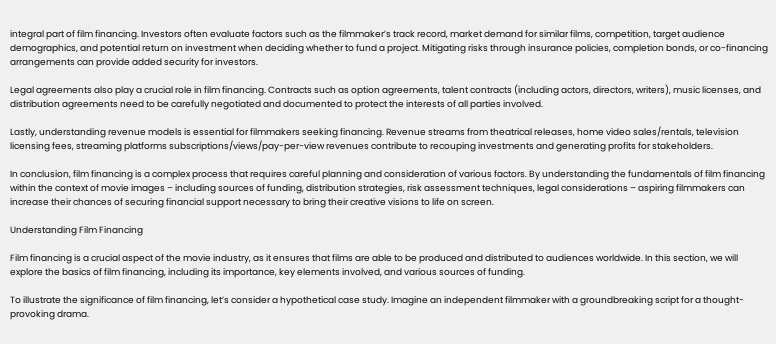integral part of film financing. Investors often evaluate factors such as the filmmaker’s track record, market demand for similar films, competition, target audience demographics, and potential return on investment when deciding whether to fund a project. Mitigating risks through insurance policies, completion bonds, or co-financing arrangements can provide added security for investors.

Legal agreements also play a crucial role in film financing. Contracts such as option agreements, talent contracts (including actors, directors, writers), music licenses, and distribution agreements need to be carefully negotiated and documented to protect the interests of all parties involved.

Lastly, understanding revenue models is essential for filmmakers seeking financing. Revenue streams from theatrical releases, home video sales/rentals, television licensing fees, streaming platforms subscriptions/views/pay-per-view revenues contribute to recouping investments and generating profits for stakeholders.

In conclusion, film financing is a complex process that requires careful planning and consideration of various factors. By understanding the fundamentals of film financing within the context of movie images – including sources of funding, distribution strategies, risk assessment techniques, legal considerations – aspiring filmmakers can increase their chances of securing financial support necessary to bring their creative visions to life on screen.

Understanding Film Financing

Film financing is a crucial aspect of the movie industry, as it ensures that films are able to be produced and distributed to audiences worldwide. In this section, we will explore the basics of film financing, including its importance, key elements involved, and various sources of funding.

To illustrate the significance of film financing, let’s consider a hypothetical case study. Imagine an independent filmmaker with a groundbreaking script for a thought-provoking drama.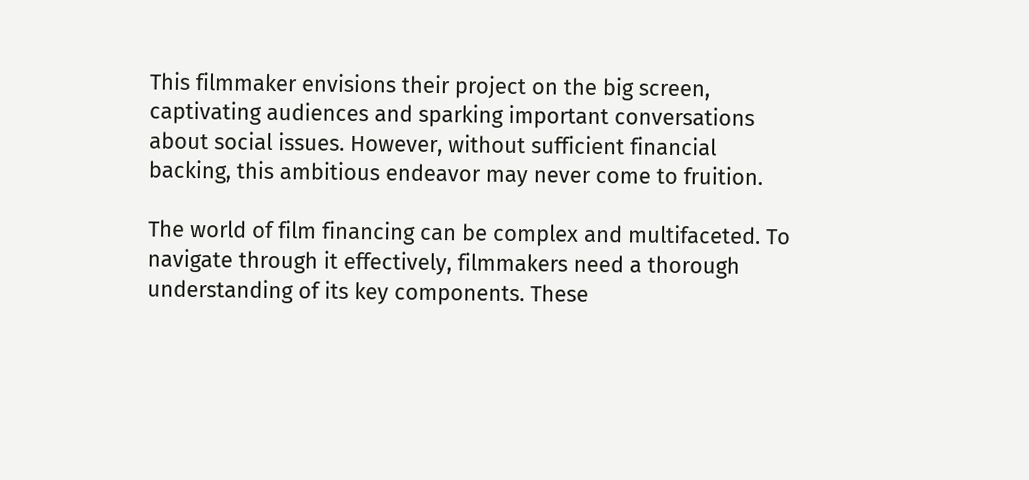This filmmaker envisions their project on the big screen, captivating audiences and sparking important conversations about social issues. However, without sufficient financial backing, this ambitious endeavor may never come to fruition.

The world of film financing can be complex and multifaceted. To navigate through it effectively, filmmakers need a thorough understanding of its key components. These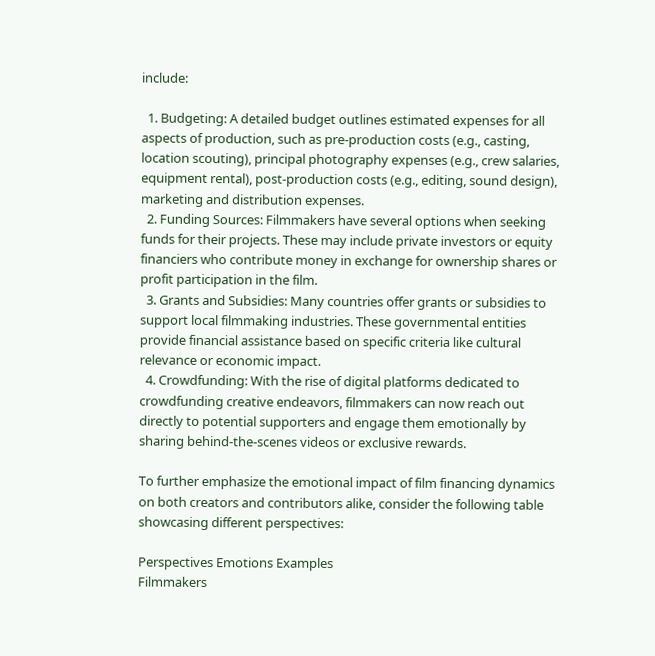include:

  1. Budgeting: A detailed budget outlines estimated expenses for all aspects of production, such as pre-production costs (e.g., casting, location scouting), principal photography expenses (e.g., crew salaries, equipment rental), post-production costs (e.g., editing, sound design), marketing and distribution expenses.
  2. Funding Sources: Filmmakers have several options when seeking funds for their projects. These may include private investors or equity financiers who contribute money in exchange for ownership shares or profit participation in the film.
  3. Grants and Subsidies: Many countries offer grants or subsidies to support local filmmaking industries. These governmental entities provide financial assistance based on specific criteria like cultural relevance or economic impact.
  4. Crowdfunding: With the rise of digital platforms dedicated to crowdfunding creative endeavors, filmmakers can now reach out directly to potential supporters and engage them emotionally by sharing behind-the-scenes videos or exclusive rewards.

To further emphasize the emotional impact of film financing dynamics on both creators and contributors alike, consider the following table showcasing different perspectives:

Perspectives Emotions Examples
Filmmakers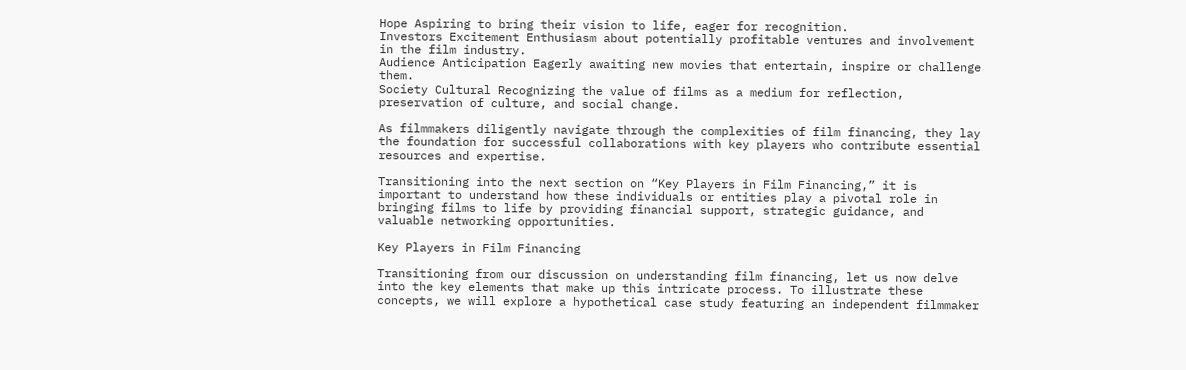Hope Aspiring to bring their vision to life, eager for recognition.
Investors Excitement Enthusiasm about potentially profitable ventures and involvement in the film industry.
Audience Anticipation Eagerly awaiting new movies that entertain, inspire or challenge them.
Society Cultural Recognizing the value of films as a medium for reflection, preservation of culture, and social change.

As filmmakers diligently navigate through the complexities of film financing, they lay the foundation for successful collaborations with key players who contribute essential resources and expertise.

Transitioning into the next section on “Key Players in Film Financing,” it is important to understand how these individuals or entities play a pivotal role in bringing films to life by providing financial support, strategic guidance, and valuable networking opportunities.

Key Players in Film Financing

Transitioning from our discussion on understanding film financing, let us now delve into the key elements that make up this intricate process. To illustrate these concepts, we will explore a hypothetical case study featuring an independent filmmaker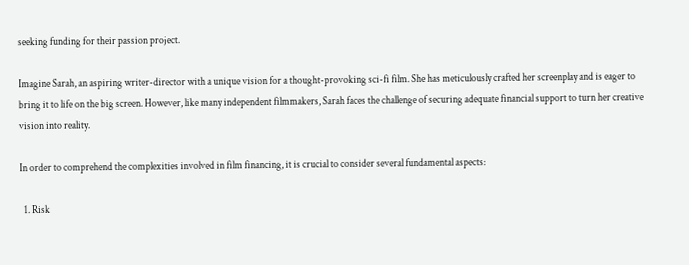seeking funding for their passion project.

Imagine Sarah, an aspiring writer-director with a unique vision for a thought-provoking sci-fi film. She has meticulously crafted her screenplay and is eager to bring it to life on the big screen. However, like many independent filmmakers, Sarah faces the challenge of securing adequate financial support to turn her creative vision into reality.

In order to comprehend the complexities involved in film financing, it is crucial to consider several fundamental aspects:

  1. Risk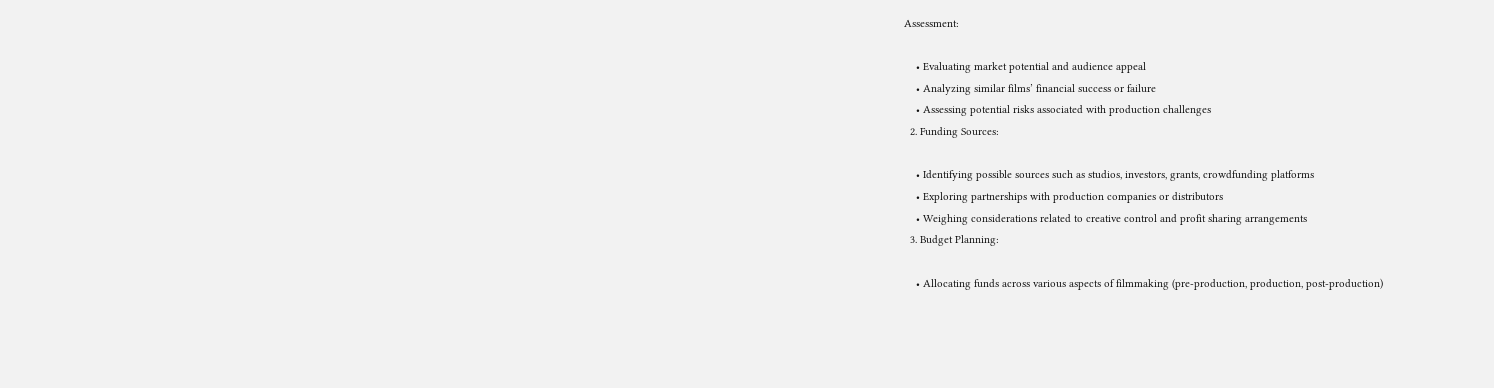Assessment:

    • Evaluating market potential and audience appeal
    • Analyzing similar films’ financial success or failure
    • Assessing potential risks associated with production challenges
  2. Funding Sources:

    • Identifying possible sources such as studios, investors, grants, crowdfunding platforms
    • Exploring partnerships with production companies or distributors
    • Weighing considerations related to creative control and profit sharing arrangements
  3. Budget Planning:

    • Allocating funds across various aspects of filmmaking (pre-production, production, post-production)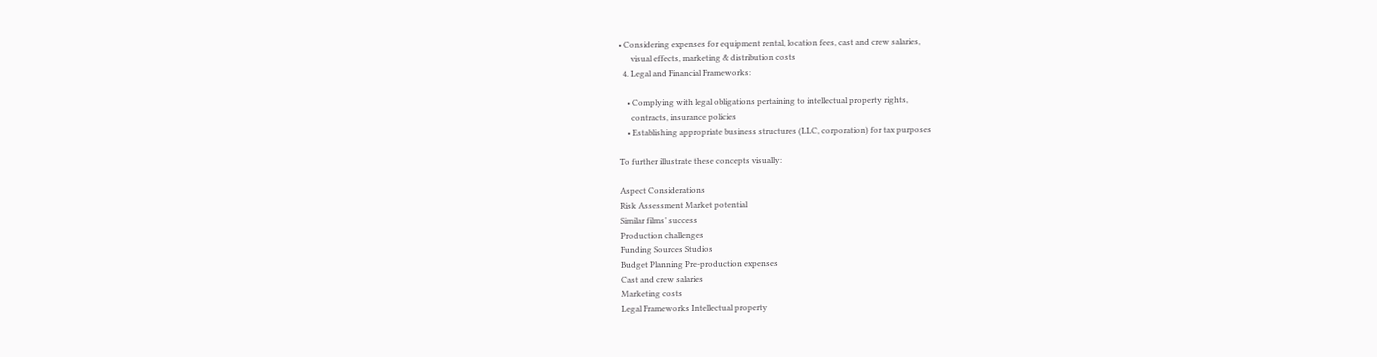• Considering expenses for equipment rental, location fees, cast and crew salaries,
      visual effects, marketing & distribution costs
  4. Legal and Financial Frameworks:

    • Complying with legal obligations pertaining to intellectual property rights,
      contracts, insurance policies
    • Establishing appropriate business structures (LLC, corporation) for tax purposes

To further illustrate these concepts visually:

Aspect Considerations
Risk Assessment Market potential
Similar films’ success
Production challenges
Funding Sources Studios
Budget Planning Pre-production expenses
Cast and crew salaries
Marketing costs
Legal Frameworks Intellectual property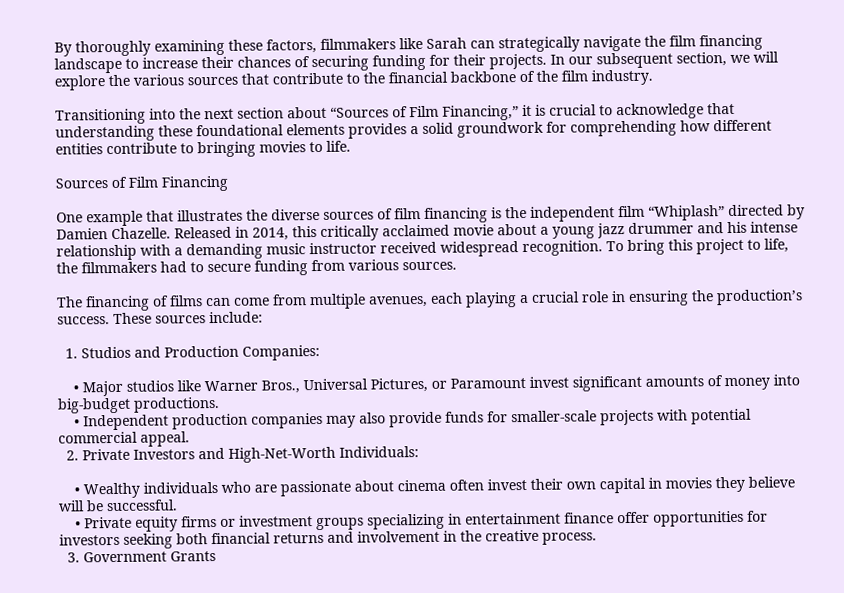By thoroughly examining these factors, filmmakers like Sarah can strategically navigate the film financing landscape to increase their chances of securing funding for their projects. In our subsequent section, we will explore the various sources that contribute to the financial backbone of the film industry.

Transitioning into the next section about “Sources of Film Financing,” it is crucial to acknowledge that understanding these foundational elements provides a solid groundwork for comprehending how different entities contribute to bringing movies to life.

Sources of Film Financing

One example that illustrates the diverse sources of film financing is the independent film “Whiplash” directed by Damien Chazelle. Released in 2014, this critically acclaimed movie about a young jazz drummer and his intense relationship with a demanding music instructor received widespread recognition. To bring this project to life, the filmmakers had to secure funding from various sources.

The financing of films can come from multiple avenues, each playing a crucial role in ensuring the production’s success. These sources include:

  1. Studios and Production Companies:

    • Major studios like Warner Bros., Universal Pictures, or Paramount invest significant amounts of money into big-budget productions.
    • Independent production companies may also provide funds for smaller-scale projects with potential commercial appeal.
  2. Private Investors and High-Net-Worth Individuals:

    • Wealthy individuals who are passionate about cinema often invest their own capital in movies they believe will be successful.
    • Private equity firms or investment groups specializing in entertainment finance offer opportunities for investors seeking both financial returns and involvement in the creative process.
  3. Government Grants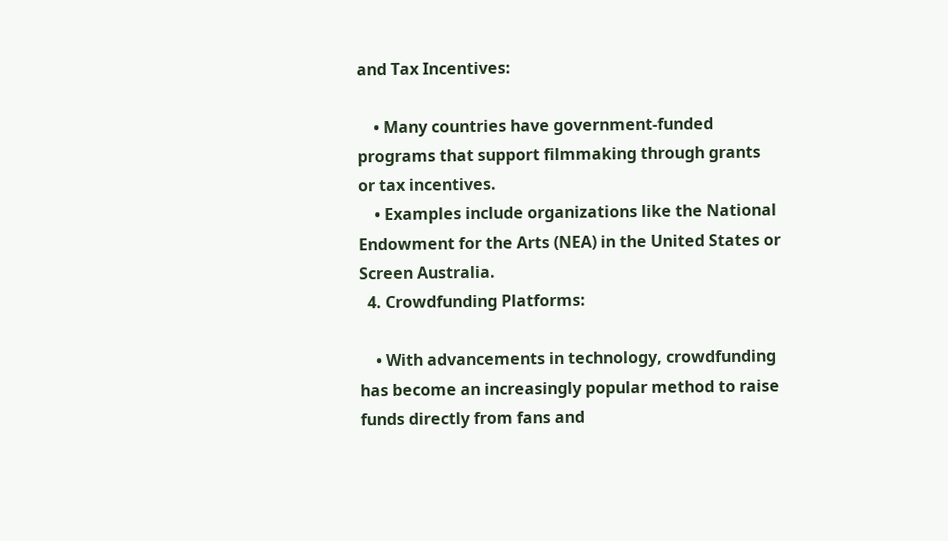and Tax Incentives:

    • Many countries have government-funded programs that support filmmaking through grants or tax incentives.
    • Examples include organizations like the National Endowment for the Arts (NEA) in the United States or Screen Australia.
  4. Crowdfunding Platforms:

    • With advancements in technology, crowdfunding has become an increasingly popular method to raise funds directly from fans and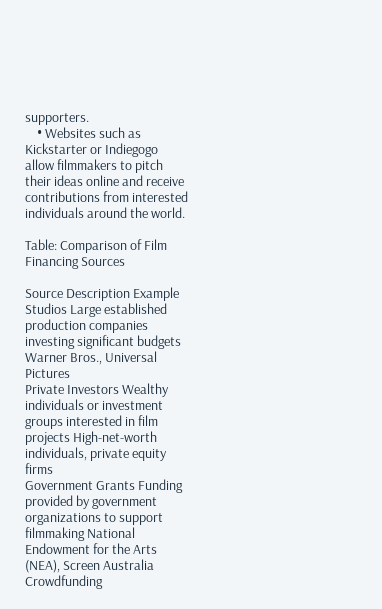supporters.
    • Websites such as Kickstarter or Indiegogo allow filmmakers to pitch their ideas online and receive contributions from interested individuals around the world.

Table: Comparison of Film Financing Sources

Source Description Example
Studios Large established production companies investing significant budgets Warner Bros., Universal Pictures
Private Investors Wealthy individuals or investment groups interested in film projects High-net-worth individuals, private equity firms
Government Grants Funding provided by government organizations to support filmmaking National Endowment for the Arts (NEA), Screen Australia
Crowdfunding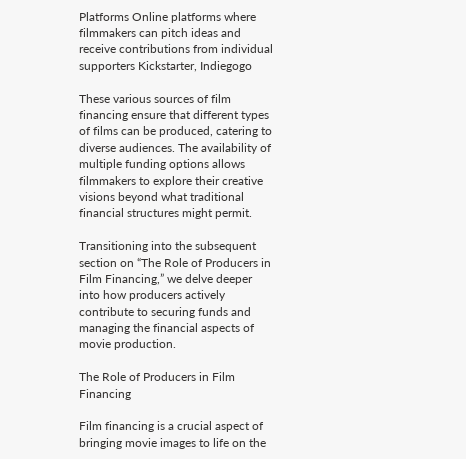Platforms Online platforms where filmmakers can pitch ideas and receive contributions from individual supporters Kickstarter, Indiegogo

These various sources of film financing ensure that different types of films can be produced, catering to diverse audiences. The availability of multiple funding options allows filmmakers to explore their creative visions beyond what traditional financial structures might permit.

Transitioning into the subsequent section on “The Role of Producers in Film Financing,” we delve deeper into how producers actively contribute to securing funds and managing the financial aspects of movie production.

The Role of Producers in Film Financing

Film financing is a crucial aspect of bringing movie images to life on the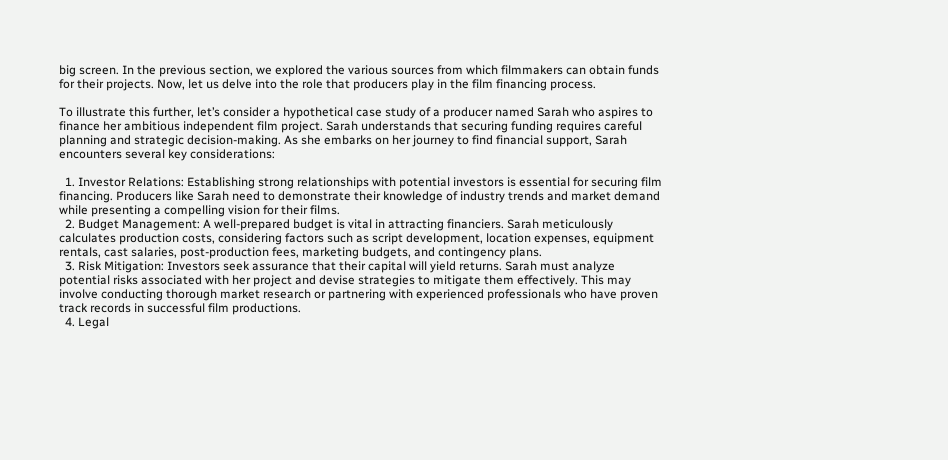big screen. In the previous section, we explored the various sources from which filmmakers can obtain funds for their projects. Now, let us delve into the role that producers play in the film financing process.

To illustrate this further, let’s consider a hypothetical case study of a producer named Sarah who aspires to finance her ambitious independent film project. Sarah understands that securing funding requires careful planning and strategic decision-making. As she embarks on her journey to find financial support, Sarah encounters several key considerations:

  1. Investor Relations: Establishing strong relationships with potential investors is essential for securing film financing. Producers like Sarah need to demonstrate their knowledge of industry trends and market demand while presenting a compelling vision for their films.
  2. Budget Management: A well-prepared budget is vital in attracting financiers. Sarah meticulously calculates production costs, considering factors such as script development, location expenses, equipment rentals, cast salaries, post-production fees, marketing budgets, and contingency plans.
  3. Risk Mitigation: Investors seek assurance that their capital will yield returns. Sarah must analyze potential risks associated with her project and devise strategies to mitigate them effectively. This may involve conducting thorough market research or partnering with experienced professionals who have proven track records in successful film productions.
  4. Legal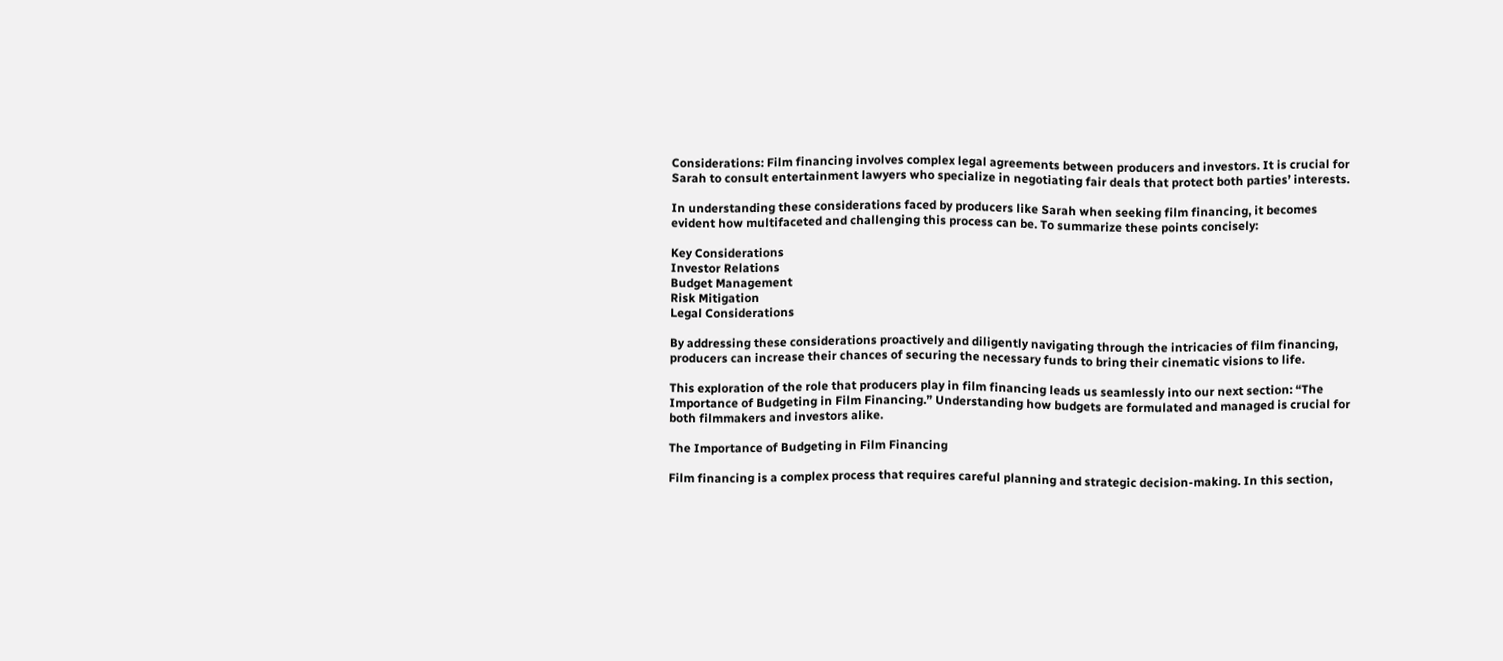Considerations: Film financing involves complex legal agreements between producers and investors. It is crucial for Sarah to consult entertainment lawyers who specialize in negotiating fair deals that protect both parties’ interests.

In understanding these considerations faced by producers like Sarah when seeking film financing, it becomes evident how multifaceted and challenging this process can be. To summarize these points concisely:

Key Considerations
Investor Relations
Budget Management
Risk Mitigation
Legal Considerations

By addressing these considerations proactively and diligently navigating through the intricacies of film financing, producers can increase their chances of securing the necessary funds to bring their cinematic visions to life.

This exploration of the role that producers play in film financing leads us seamlessly into our next section: “The Importance of Budgeting in Film Financing.” Understanding how budgets are formulated and managed is crucial for both filmmakers and investors alike.

The Importance of Budgeting in Film Financing

Film financing is a complex process that requires careful planning and strategic decision-making. In this section,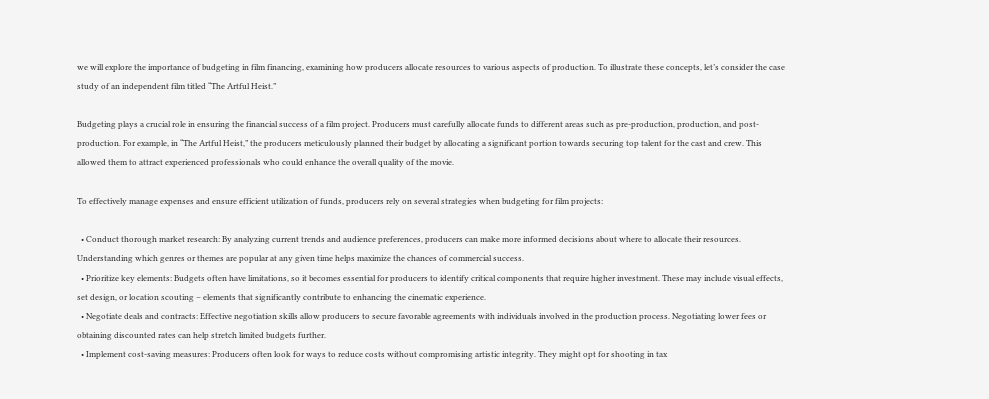we will explore the importance of budgeting in film financing, examining how producers allocate resources to various aspects of production. To illustrate these concepts, let’s consider the case study of an independent film titled “The Artful Heist.”

Budgeting plays a crucial role in ensuring the financial success of a film project. Producers must carefully allocate funds to different areas such as pre-production, production, and post-production. For example, in “The Artful Heist,” the producers meticulously planned their budget by allocating a significant portion towards securing top talent for the cast and crew. This allowed them to attract experienced professionals who could enhance the overall quality of the movie.

To effectively manage expenses and ensure efficient utilization of funds, producers rely on several strategies when budgeting for film projects:

  • Conduct thorough market research: By analyzing current trends and audience preferences, producers can make more informed decisions about where to allocate their resources. Understanding which genres or themes are popular at any given time helps maximize the chances of commercial success.
  • Prioritize key elements: Budgets often have limitations, so it becomes essential for producers to identify critical components that require higher investment. These may include visual effects, set design, or location scouting – elements that significantly contribute to enhancing the cinematic experience.
  • Negotiate deals and contracts: Effective negotiation skills allow producers to secure favorable agreements with individuals involved in the production process. Negotiating lower fees or obtaining discounted rates can help stretch limited budgets further.
  • Implement cost-saving measures: Producers often look for ways to reduce costs without compromising artistic integrity. They might opt for shooting in tax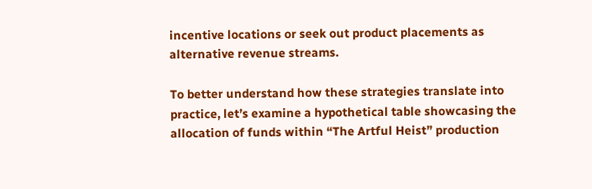incentive locations or seek out product placements as alternative revenue streams.

To better understand how these strategies translate into practice, let’s examine a hypothetical table showcasing the allocation of funds within “The Artful Heist” production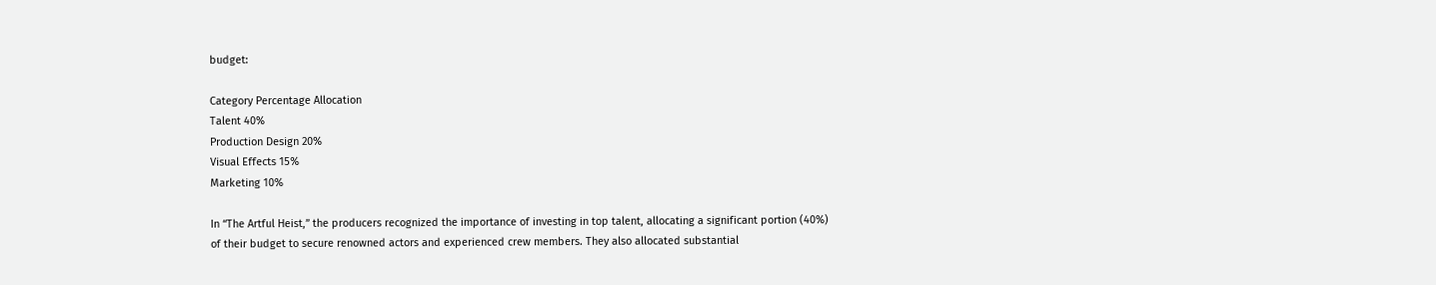budget:

Category Percentage Allocation
Talent 40%
Production Design 20%
Visual Effects 15%
Marketing 10%

In “The Artful Heist,” the producers recognized the importance of investing in top talent, allocating a significant portion (40%) of their budget to secure renowned actors and experienced crew members. They also allocated substantial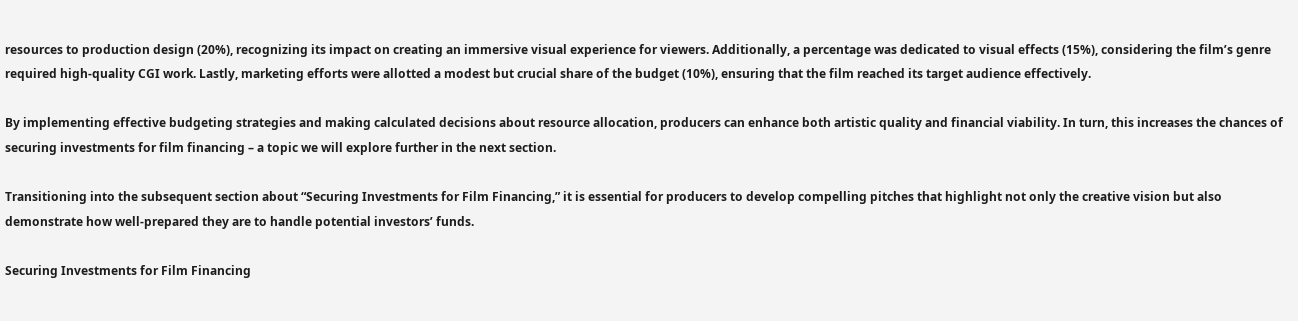resources to production design (20%), recognizing its impact on creating an immersive visual experience for viewers. Additionally, a percentage was dedicated to visual effects (15%), considering the film’s genre required high-quality CGI work. Lastly, marketing efforts were allotted a modest but crucial share of the budget (10%), ensuring that the film reached its target audience effectively.

By implementing effective budgeting strategies and making calculated decisions about resource allocation, producers can enhance both artistic quality and financial viability. In turn, this increases the chances of securing investments for film financing – a topic we will explore further in the next section.

Transitioning into the subsequent section about “Securing Investments for Film Financing,” it is essential for producers to develop compelling pitches that highlight not only the creative vision but also demonstrate how well-prepared they are to handle potential investors’ funds.

Securing Investments for Film Financing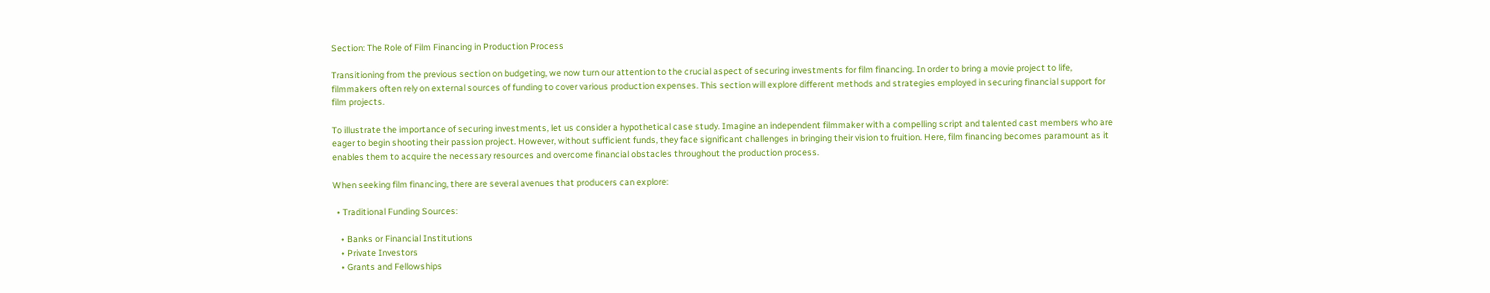Section: The Role of Film Financing in Production Process

Transitioning from the previous section on budgeting, we now turn our attention to the crucial aspect of securing investments for film financing. In order to bring a movie project to life, filmmakers often rely on external sources of funding to cover various production expenses. This section will explore different methods and strategies employed in securing financial support for film projects.

To illustrate the importance of securing investments, let us consider a hypothetical case study. Imagine an independent filmmaker with a compelling script and talented cast members who are eager to begin shooting their passion project. However, without sufficient funds, they face significant challenges in bringing their vision to fruition. Here, film financing becomes paramount as it enables them to acquire the necessary resources and overcome financial obstacles throughout the production process.

When seeking film financing, there are several avenues that producers can explore:

  • Traditional Funding Sources:

    • Banks or Financial Institutions
    • Private Investors
    • Grants and Fellowships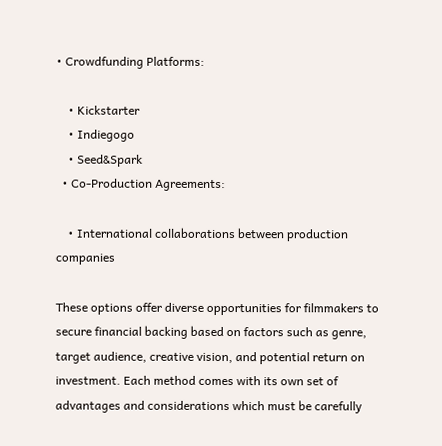• Crowdfunding Platforms:

    • Kickstarter
    • Indiegogo
    • Seed&Spark
  • Co-Production Agreements:

    • International collaborations between production companies

These options offer diverse opportunities for filmmakers to secure financial backing based on factors such as genre, target audience, creative vision, and potential return on investment. Each method comes with its own set of advantages and considerations which must be carefully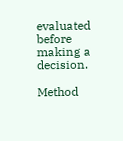evaluated before making a decision.

Method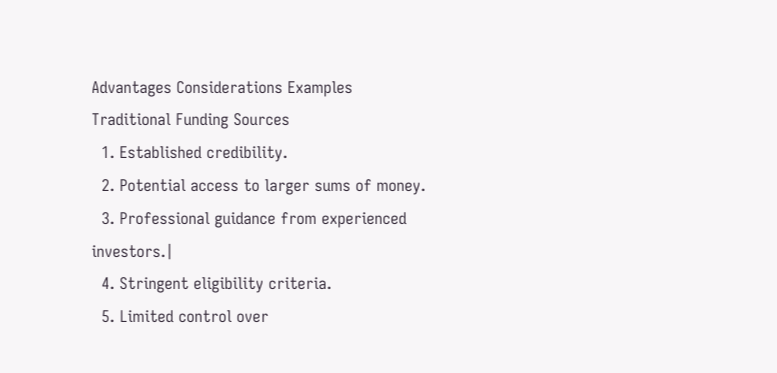Advantages Considerations Examples
Traditional Funding Sources
  1. Established credibility.
  2. Potential access to larger sums of money.
  3. Professional guidance from experienced investors.|
  4. Stringent eligibility criteria.
  5. Limited control over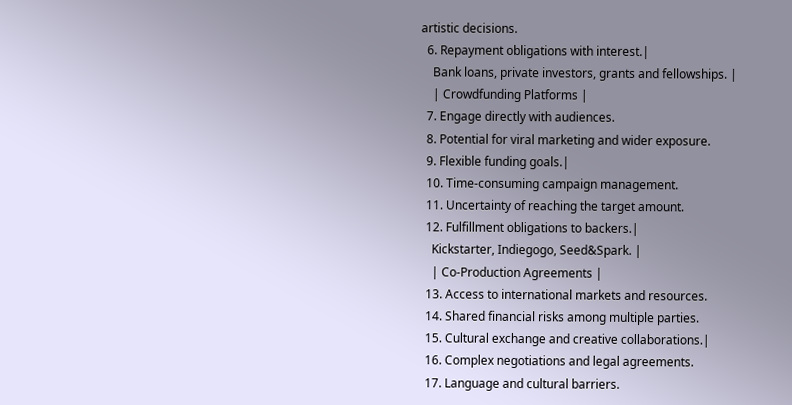artistic decisions.
  6. Repayment obligations with interest.|
    Bank loans, private investors, grants and fellowships. |
    | Crowdfunding Platforms |
  7. Engage directly with audiences.
  8. Potential for viral marketing and wider exposure.
  9. Flexible funding goals.|
  10. Time-consuming campaign management.
  11. Uncertainty of reaching the target amount.
  12. Fulfillment obligations to backers.|
    Kickstarter, Indiegogo, Seed&Spark. |
    | Co-Production Agreements |
  13. Access to international markets and resources.
  14. Shared financial risks among multiple parties.
  15. Cultural exchange and creative collaborations.|
  16. Complex negotiations and legal agreements.
  17. Language and cultural barriers.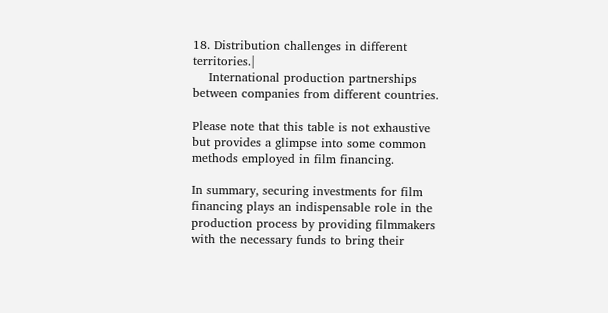18. Distribution challenges in different territories.|
    International production partnerships between companies from different countries.

Please note that this table is not exhaustive but provides a glimpse into some common methods employed in film financing.

In summary, securing investments for film financing plays an indispensable role in the production process by providing filmmakers with the necessary funds to bring their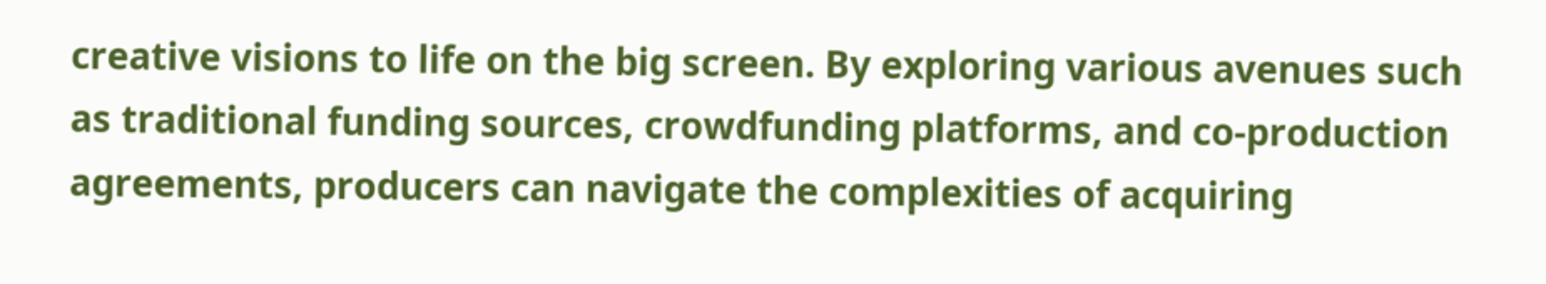creative visions to life on the big screen. By exploring various avenues such as traditional funding sources, crowdfunding platforms, and co-production agreements, producers can navigate the complexities of acquiring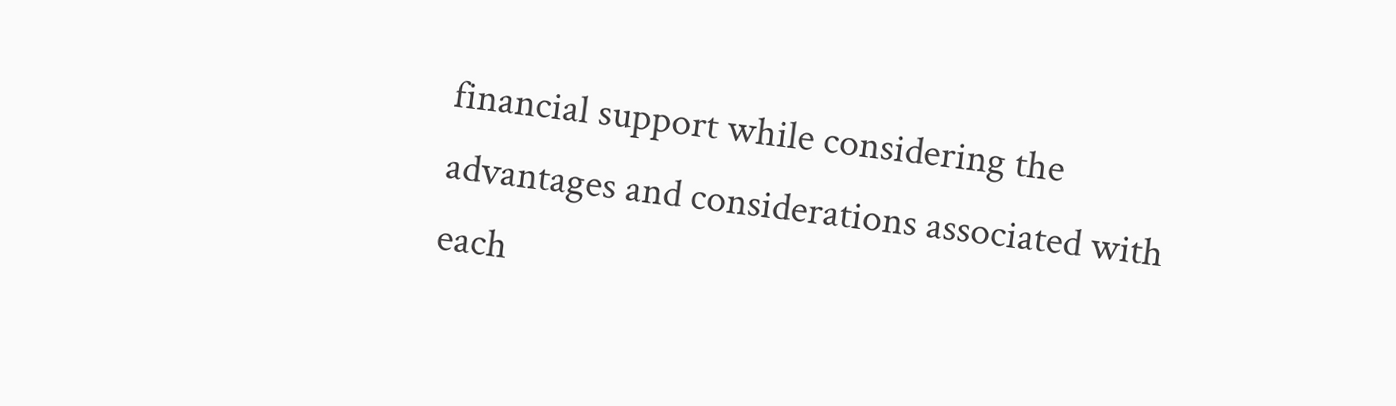financial support while considering the advantages and considerations associated with each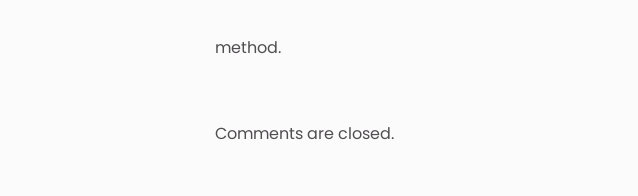method.


Comments are closed.